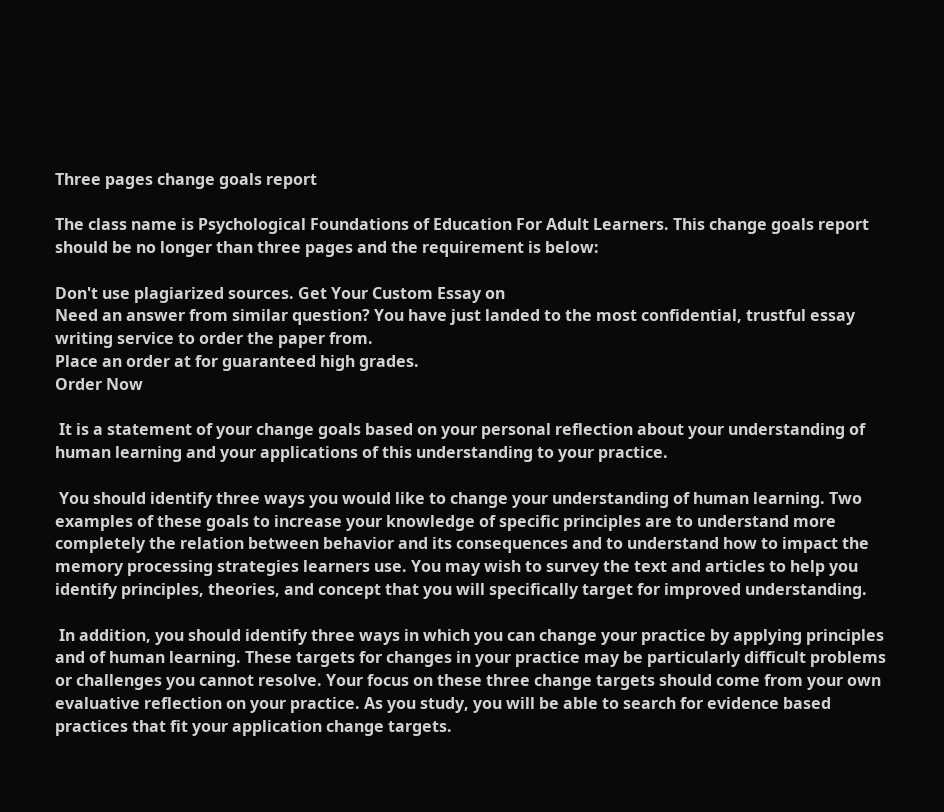Three pages change goals report

The class name is Psychological Foundations of Education For Adult Learners. This change goals report should be no longer than three pages and the requirement is below:

Don't use plagiarized sources. Get Your Custom Essay on
Need an answer from similar question? You have just landed to the most confidential, trustful essay writing service to order the paper from.
Place an order at for guaranteed high grades.
Order Now

 It is a statement of your change goals based on your personal reflection about your understanding of human learning and your applications of this understanding to your practice.

 You should identify three ways you would like to change your understanding of human learning. Two examples of these goals to increase your knowledge of specific principles are to understand more completely the relation between behavior and its consequences and to understand how to impact the memory processing strategies learners use. You may wish to survey the text and articles to help you identify principles, theories, and concept that you will specifically target for improved understanding.

 In addition, you should identify three ways in which you can change your practice by applying principles and of human learning. These targets for changes in your practice may be particularly difficult problems or challenges you cannot resolve. Your focus on these three change targets should come from your own evaluative reflection on your practice. As you study, you will be able to search for evidence based practices that fit your application change targets.